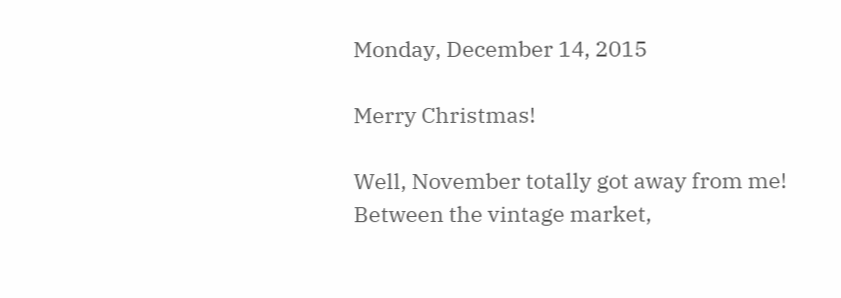Monday, December 14, 2015

Merry Christmas!

Well, November totally got away from me!
Between the vintage market,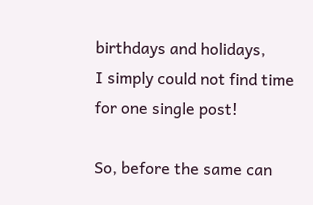birthdays and holidays,
I simply could not find time for one single post!

So, before the same can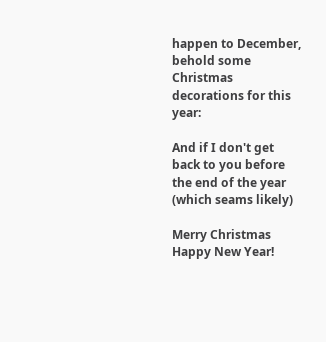happen to December,
behold some Christmas decorations for this year:

And if I don't get back to you before the end of the year
(which seams likely)

Merry Christmas
Happy New Year!